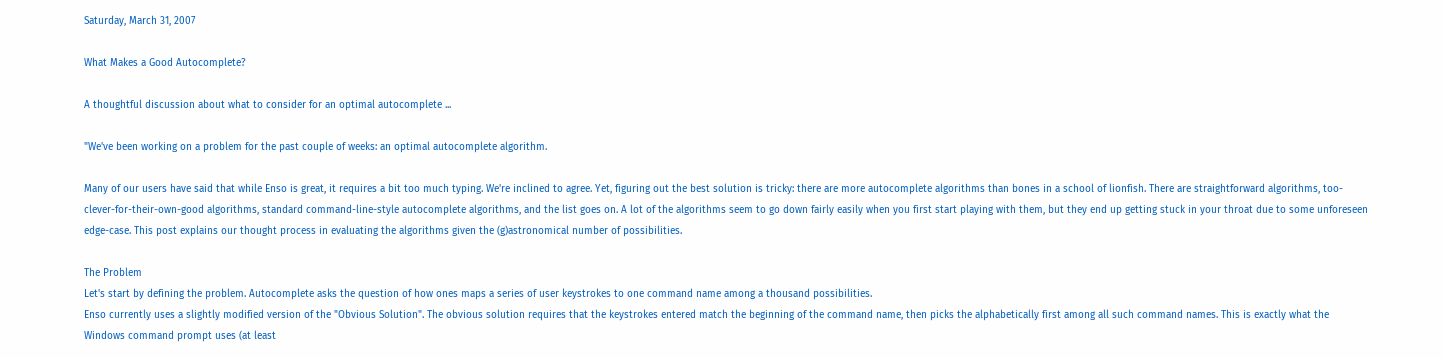Saturday, March 31, 2007

What Makes a Good Autocomplete?

A thoughtful discussion about what to consider for an optimal autocomplete ...

"We've been working on a problem for the past couple of weeks: an optimal autocomplete algorithm.

Many of our users have said that while Enso is great, it requires a bit too much typing. We're inclined to agree. Yet, figuring out the best solution is tricky: there are more autocomplete algorithms than bones in a school of lionfish. There are straightforward algorithms, too-clever-for-their-own-good algorithms, standard command-line-style autocomplete algorithms, and the list goes on. A lot of the algorithms seem to go down fairly easily when you first start playing with them, but they end up getting stuck in your throat due to some unforeseen edge-case. This post explains our thought process in evaluating the algorithms given the (g)astronomical number of possibilities.

The Problem
Let's start by defining the problem. Autocomplete asks the question of how ones maps a series of user keystrokes to one command name among a thousand possibilities.
Enso currently uses a slightly modified version of the "Obvious Solution". The obvious solution requires that the keystrokes entered match the beginning of the command name, then picks the alphabetically first among all such command names. This is exactly what the Windows command prompt uses (at least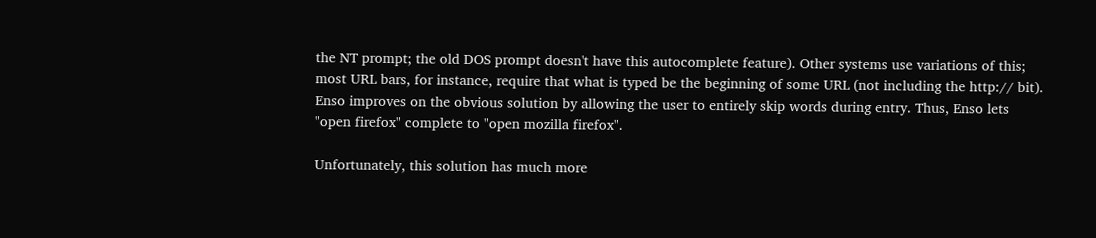the NT prompt; the old DOS prompt doesn't have this autocomplete feature). Other systems use variations of this; most URL bars, for instance, require that what is typed be the beginning of some URL (not including the http:// bit). Enso improves on the obvious solution by allowing the user to entirely skip words during entry. Thus, Enso lets "open firefox" complete to "open mozilla firefox".

Unfortunately, this solution has much more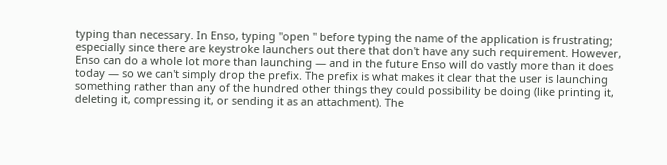typing than necessary. In Enso, typing "open " before typing the name of the application is frustrating; especially since there are keystroke launchers out there that don't have any such requirement. However, Enso can do a whole lot more than launching — and in the future Enso will do vastly more than it does today — so we can't simply drop the prefix. The prefix is what makes it clear that the user is launching something rather than any of the hundred other things they could possibility be doing (like printing it, deleting it, compressing it, or sending it as an attachment). The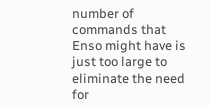number of commands that Enso might have is just too large to eliminate the need for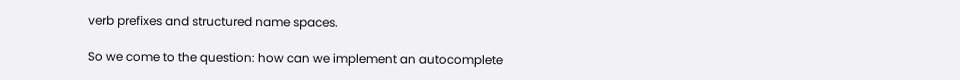verb prefixes and structured name spaces.

So we come to the question: how can we implement an autocomplete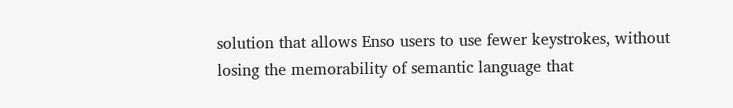solution that allows Enso users to use fewer keystrokes, without losing the memorability of semantic language that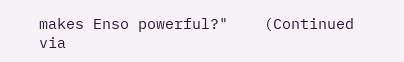makes Enso powerful?"    (Continued via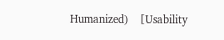Humanized)    [Usability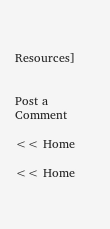Resources]


Post a Comment

<< Home

<< Home